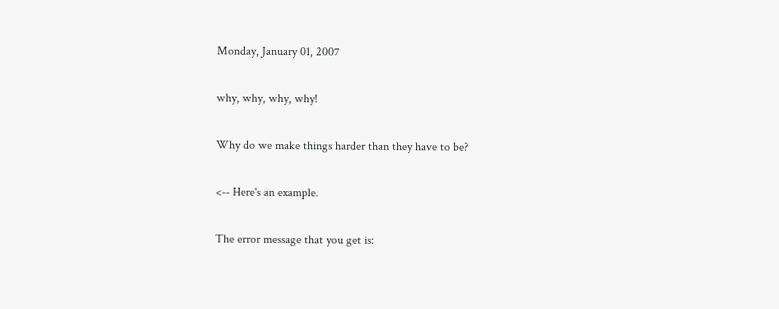Monday, January 01, 2007

why, why, why, why!

Why do we make things harder than they have to be?

<-- Here's an example.

The error message that you get is: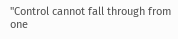"Control cannot fall through from one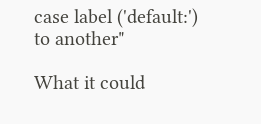case label ('default:') to another"

What it could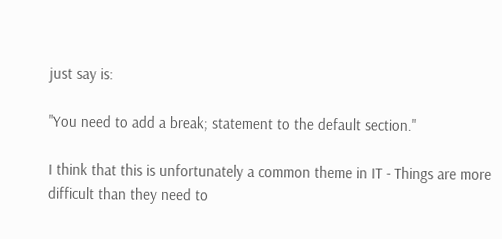just say is:

"You need to add a break; statement to the default section."

I think that this is unfortunately a common theme in IT - Things are more difficult than they need to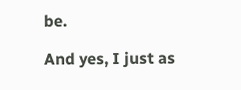be.

And yes, I just as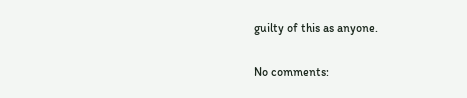guilty of this as anyone.

No comments: